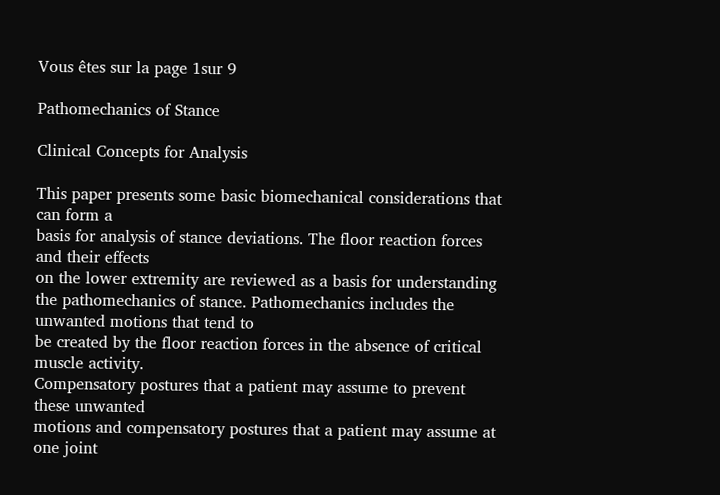Vous êtes sur la page 1sur 9

Pathomechanics of Stance

Clinical Concepts for Analysis

This paper presents some basic biomechanical considerations that can form a
basis for analysis of stance deviations. The floor reaction forces and their effects
on the lower extremity are reviewed as a basis for understanding the pathomechanics of stance. Pathomechanics includes the unwanted motions that tend to
be created by the floor reaction forces in the absence of critical muscle activity.
Compensatory postures that a patient may assume to prevent these unwanted
motions and compensatory postures that a patient may assume at one joint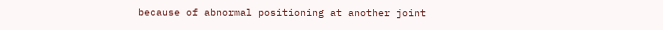because of abnormal positioning at another joint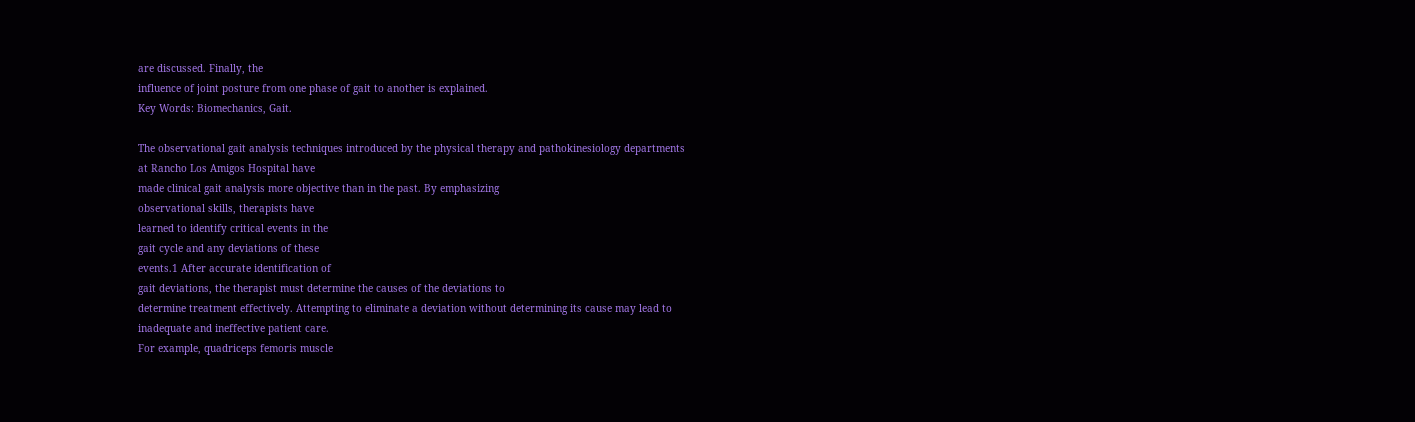are discussed. Finally, the
influence of joint posture from one phase of gait to another is explained.
Key Words: Biomechanics, Gait.

The observational gait analysis techniques introduced by the physical therapy and pathokinesiology departments
at Rancho Los Amigos Hospital have
made clinical gait analysis more objective than in the past. By emphasizing
observational skills, therapists have
learned to identify critical events in the
gait cycle and any deviations of these
events.1 After accurate identification of
gait deviations, the therapist must determine the causes of the deviations to
determine treatment effectively. Attempting to eliminate a deviation without determining its cause may lead to
inadequate and ineffective patient care.
For example, quadriceps femoris muscle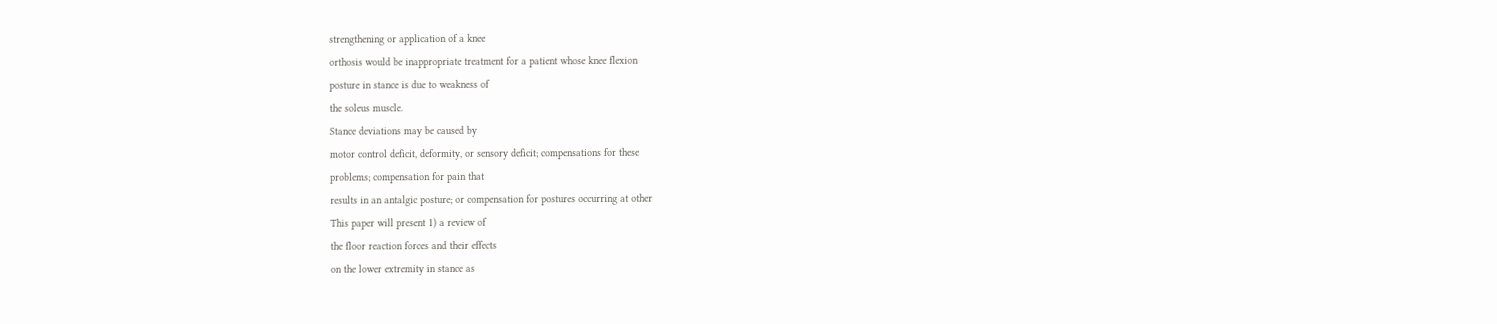strengthening or application of a knee
orthosis would be inappropriate treatment for a patient whose knee flexion
posture in stance is due to weakness of
the soleus muscle.
Stance deviations may be caused by
motor control deficit, deformity, or sensory deficit; compensations for these
problems; compensation for pain that
results in an antalgic posture; or compensation for postures occurring at other
This paper will present 1) a review of
the floor reaction forces and their effects
on the lower extremity in stance as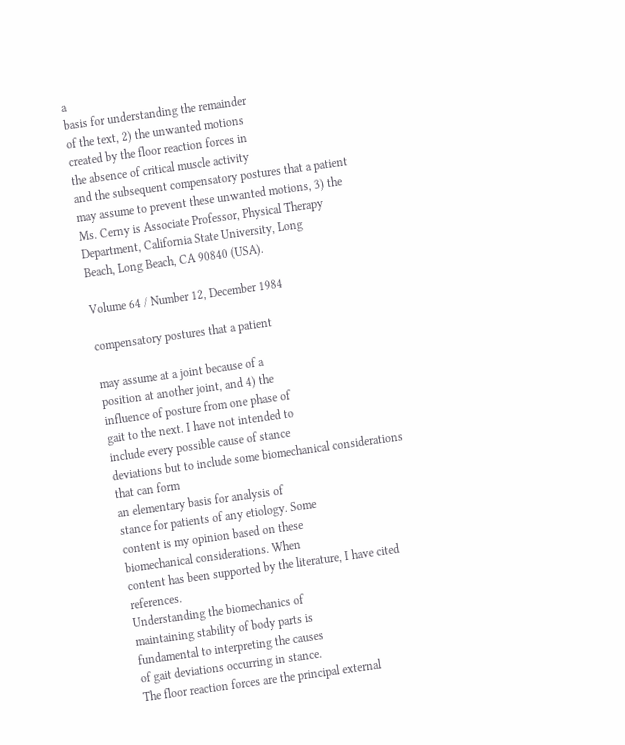a
basis for understanding the remainder
of the text, 2) the unwanted motions
created by the floor reaction forces in
the absence of critical muscle activity
and the subsequent compensatory postures that a patient may assume to prevent these unwanted motions, 3) the
Ms. Cerny is Associate Professor, Physical Therapy Department, California State University, Long
Beach, Long Beach, CA 90840 (USA).

Volume 64 / Number 12, December 1984

compensatory postures that a patient

may assume at a joint because of a
position at another joint, and 4) the
influence of posture from one phase of
gait to the next. I have not intended to
include every possible cause of stance
deviations but to include some biomechanical considerations that can form
an elementary basis for analysis of
stance for patients of any etiology. Some
content is my opinion based on these
biomechanical considerations. When
content has been supported by the literature, I have cited references.
Understanding the biomechanics of
maintaining stability of body parts is
fundamental to interpreting the causes
of gait deviations occurring in stance.
The floor reaction forces are the principal external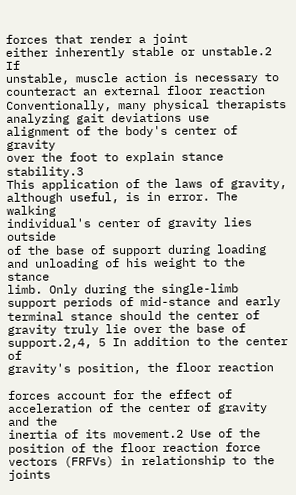forces that render a joint
either inherently stable or unstable.2 If
unstable, muscle action is necessary to
counteract an external floor reaction
Conventionally, many physical therapists analyzing gait deviations use
alignment of the body's center of gravity
over the foot to explain stance stability.3
This application of the laws of gravity,
although useful, is in error. The walking
individual's center of gravity lies outside
of the base of support during loading
and unloading of his weight to the stance
limb. Only during the single-limb support periods of mid-stance and early
terminal stance should the center of
gravity truly lie over the base of support.2,4, 5 In addition to the center of
gravity's position, the floor reaction

forces account for the effect of acceleration of the center of gravity and the
inertia of its movement.2 Use of the
position of the floor reaction force vectors (FRFVs) in relationship to the joints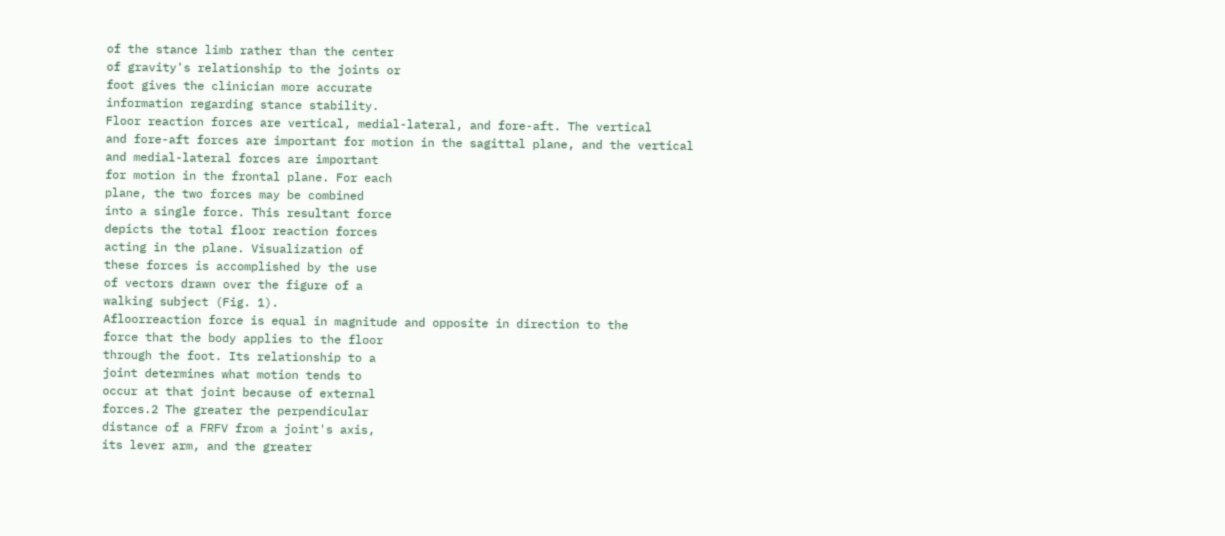of the stance limb rather than the center
of gravity's relationship to the joints or
foot gives the clinician more accurate
information regarding stance stability.
Floor reaction forces are vertical, medial-lateral, and fore-aft. The vertical
and fore-aft forces are important for motion in the sagittal plane, and the vertical
and medial-lateral forces are important
for motion in the frontal plane. For each
plane, the two forces may be combined
into a single force. This resultant force
depicts the total floor reaction forces
acting in the plane. Visualization of
these forces is accomplished by the use
of vectors drawn over the figure of a
walking subject (Fig. 1).
Afloorreaction force is equal in magnitude and opposite in direction to the
force that the body applies to the floor
through the foot. Its relationship to a
joint determines what motion tends to
occur at that joint because of external
forces.2 The greater the perpendicular
distance of a FRFV from a joint's axis,
its lever arm, and the greater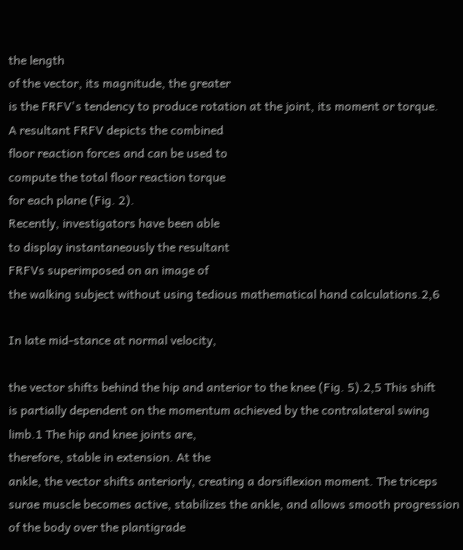the length
of the vector, its magnitude, the greater
is the FRFV's tendency to produce rotation at the joint, its moment or torque.
A resultant FRFV depicts the combined
floor reaction forces and can be used to
compute the total floor reaction torque
for each plane (Fig. 2).
Recently, investigators have been able
to display instantaneously the resultant
FRFVs superimposed on an image of
the walking subject without using tedious mathematical hand calculations.2,6

In late mid-stance at normal velocity,

the vector shifts behind the hip and anterior to the knee (Fig. 5).2,5 This shift
is partially dependent on the momentum achieved by the contralateral swing
limb.1 The hip and knee joints are,
therefore, stable in extension. At the
ankle, the vector shifts anteriorly, creating a dorsiflexion moment. The triceps surae muscle becomes active, stabilizes the ankle, and allows smooth progression of the body over the plantigrade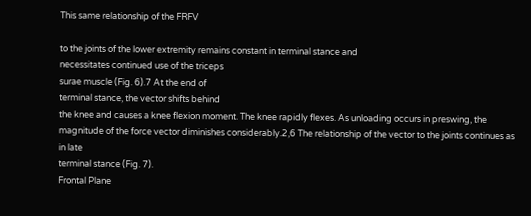This same relationship of the FRFV

to the joints of the lower extremity remains constant in terminal stance and
necessitates continued use of the triceps
surae muscle (Fig. 6).7 At the end of
terminal stance, the vector shifts behind
the knee and causes a knee flexion moment. The knee rapidly flexes. As unloading occurs in preswing, the magnitude of the force vector diminishes considerably.2,6 The relationship of the vector to the joints continues as in late
terminal stance (Fig. 7).
Frontal Plane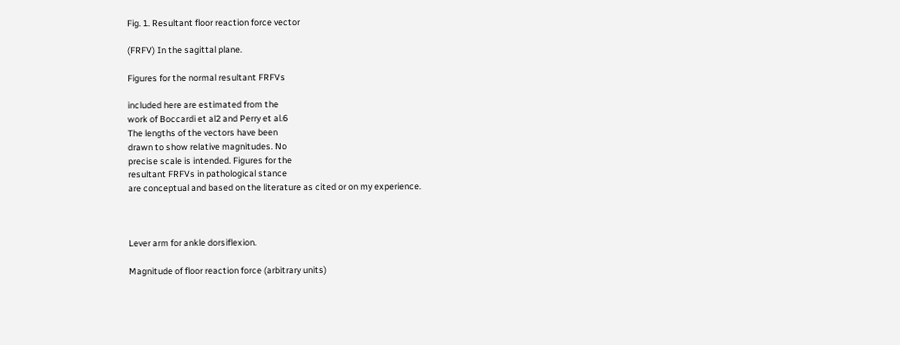Fig. 1. Resultant floor reaction force vector

(FRFV) In the sagittal plane.

Figures for the normal resultant FRFVs

included here are estimated from the
work of Boccardi et al2 and Perry et al.6
The lengths of the vectors have been
drawn to show relative magnitudes. No
precise scale is intended. Figures for the
resultant FRFVs in pathological stance
are conceptual and based on the literature as cited or on my experience.



Lever arm for ankle dorsiflexion.

Magnitude of floor reaction force (arbitrary units)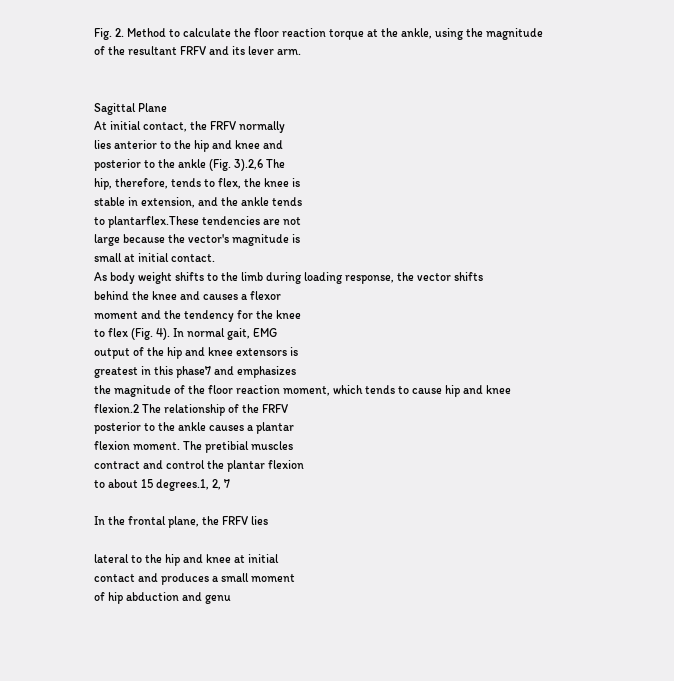Fig. 2. Method to calculate the floor reaction torque at the ankle, using the magnitude
of the resultant FRFV and its lever arm.


Sagittal Plane
At initial contact, the FRFV normally
lies anterior to the hip and knee and
posterior to the ankle (Fig. 3).2,6 The
hip, therefore, tends to flex, the knee is
stable in extension, and the ankle tends
to plantarflex.These tendencies are not
large because the vector's magnitude is
small at initial contact.
As body weight shifts to the limb during loading response, the vector shifts
behind the knee and causes a flexor
moment and the tendency for the knee
to flex (Fig. 4). In normal gait, EMG
output of the hip and knee extensors is
greatest in this phase7 and emphasizes
the magnitude of the floor reaction moment, which tends to cause hip and knee
flexion.2 The relationship of the FRFV
posterior to the ankle causes a plantar
flexion moment. The pretibial muscles
contract and control the plantar flexion
to about 15 degrees.1, 2, 7

In the frontal plane, the FRFV lies

lateral to the hip and knee at initial
contact and produces a small moment
of hip abduction and genu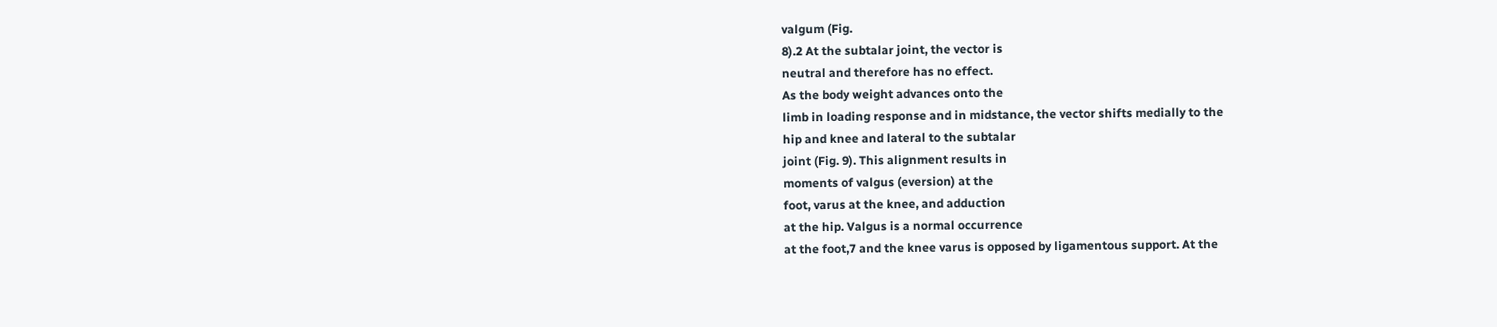valgum (Fig.
8).2 At the subtalar joint, the vector is
neutral and therefore has no effect.
As the body weight advances onto the
limb in loading response and in midstance, the vector shifts medially to the
hip and knee and lateral to the subtalar
joint (Fig. 9). This alignment results in
moments of valgus (eversion) at the
foot, varus at the knee, and adduction
at the hip. Valgus is a normal occurrence
at the foot,7 and the knee varus is opposed by ligamentous support. At the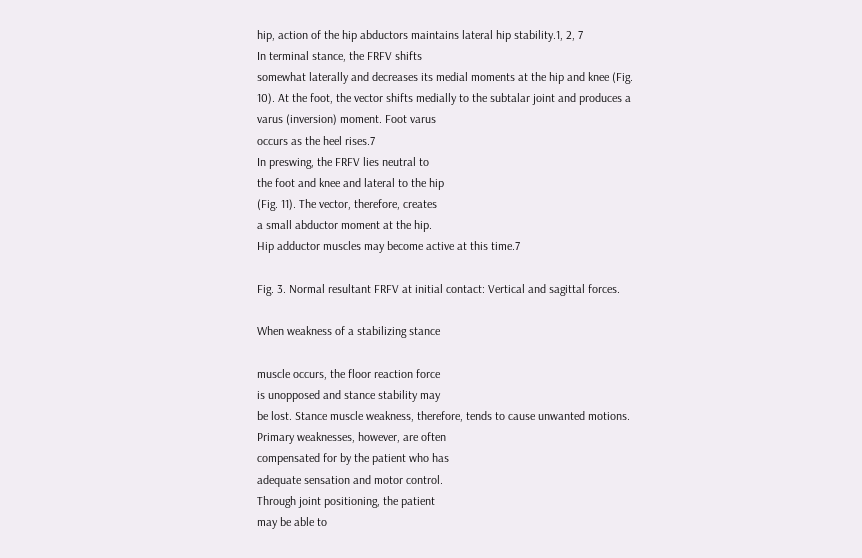hip, action of the hip abductors maintains lateral hip stability.1, 2, 7
In terminal stance, the FRFV shifts
somewhat laterally and decreases its medial moments at the hip and knee (Fig.
10). At the foot, the vector shifts medially to the subtalar joint and produces a
varus (inversion) moment. Foot varus
occurs as the heel rises.7
In preswing, the FRFV lies neutral to
the foot and knee and lateral to the hip
(Fig. 11). The vector, therefore, creates
a small abductor moment at the hip.
Hip adductor muscles may become active at this time.7

Fig. 3. Normal resultant FRFV at initial contact: Vertical and sagittal forces.

When weakness of a stabilizing stance

muscle occurs, the floor reaction force
is unopposed and stance stability may
be lost. Stance muscle weakness, therefore, tends to cause unwanted motions.
Primary weaknesses, however, are often
compensated for by the patient who has
adequate sensation and motor control.
Through joint positioning, the patient
may be able to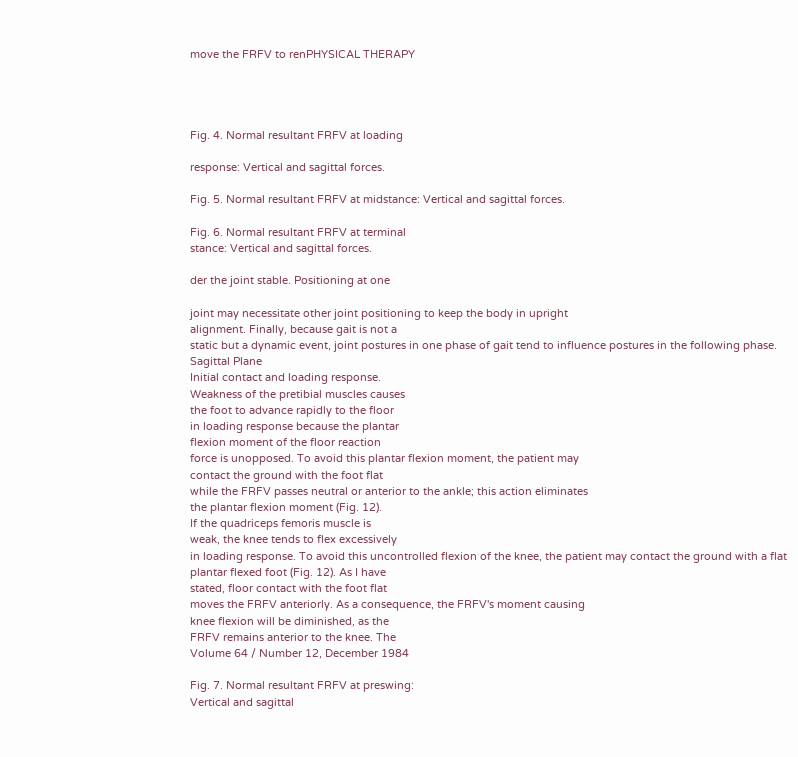move the FRFV to renPHYSICAL THERAPY




Fig. 4. Normal resultant FRFV at loading

response: Vertical and sagittal forces.

Fig. 5. Normal resultant FRFV at midstance: Vertical and sagittal forces.

Fig. 6. Normal resultant FRFV at terminal
stance: Vertical and sagittal forces.

der the joint stable. Positioning at one

joint may necessitate other joint positioning to keep the body in upright
alignment. Finally, because gait is not a
static but a dynamic event, joint postures in one phase of gait tend to influence postures in the following phase.
Sagittal Plane
Initial contact and loading response.
Weakness of the pretibial muscles causes
the foot to advance rapidly to the floor
in loading response because the plantar
flexion moment of the floor reaction
force is unopposed. To avoid this plantar flexion moment, the patient may
contact the ground with the foot flat
while the FRFV passes neutral or anterior to the ankle; this action eliminates
the plantar flexion moment (Fig. 12).
If the quadriceps femoris muscle is
weak, the knee tends to flex excessively
in loading response. To avoid this uncontrolled flexion of the knee, the patient may contact the ground with a flat
plantar flexed foot (Fig. 12). As I have
stated, floor contact with the foot flat
moves the FRFV anteriorly. As a consequence, the FRFV's moment causing
knee flexion will be diminished, as the
FRFV remains anterior to the knee. The
Volume 64 / Number 12, December 1984

Fig. 7. Normal resultant FRFV at preswing:
Vertical and sagittal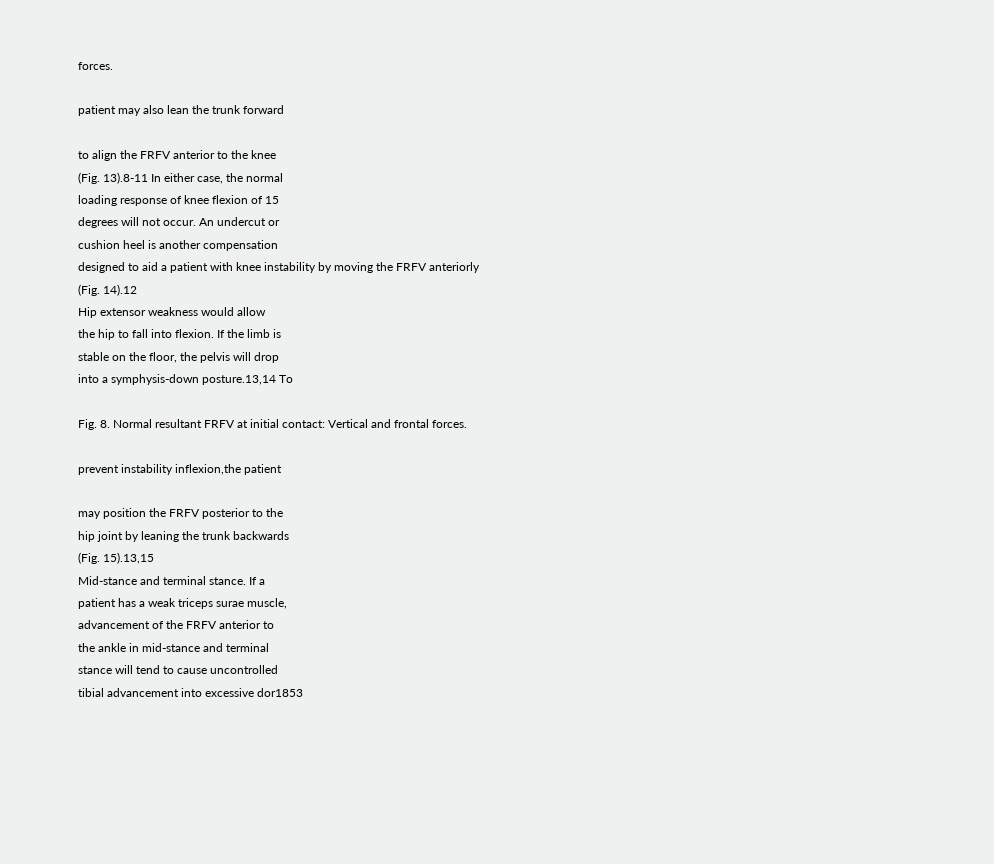forces.

patient may also lean the trunk forward

to align the FRFV anterior to the knee
(Fig. 13).8-11 In either case, the normal
loading response of knee flexion of 15
degrees will not occur. An undercut or
cushion heel is another compensation
designed to aid a patient with knee instability by moving the FRFV anteriorly
(Fig. 14).12
Hip extensor weakness would allow
the hip to fall into flexion. If the limb is
stable on the floor, the pelvis will drop
into a symphysis-down posture.13,14 To

Fig. 8. Normal resultant FRFV at initial contact: Vertical and frontal forces.

prevent instability inflexion,the patient

may position the FRFV posterior to the
hip joint by leaning the trunk backwards
(Fig. 15).13,15
Mid-stance and terminal stance. If a
patient has a weak triceps surae muscle,
advancement of the FRFV anterior to
the ankle in mid-stance and terminal
stance will tend to cause uncontrolled
tibial advancement into excessive dor1853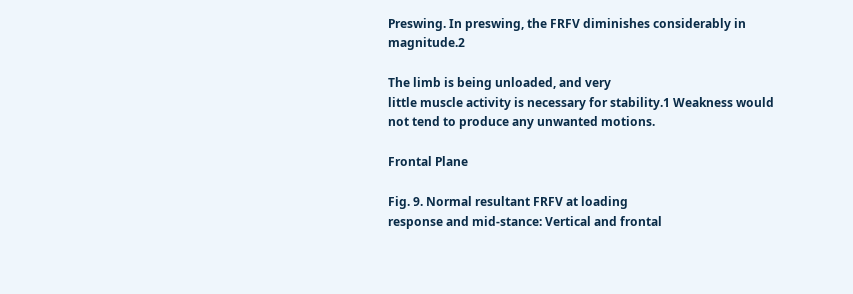Preswing. In preswing, the FRFV diminishes considerably in magnitude.2

The limb is being unloaded, and very
little muscle activity is necessary for stability.1 Weakness would not tend to produce any unwanted motions.

Frontal Plane

Fig. 9. Normal resultant FRFV at loading
response and mid-stance: Vertical and frontal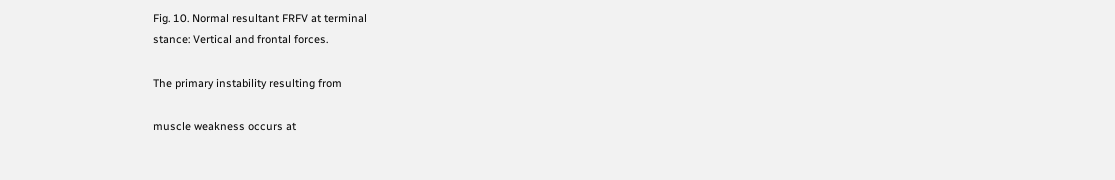Fig. 10. Normal resultant FRFV at terminal
stance: Vertical and frontal forces.

The primary instability resulting from

muscle weakness occurs at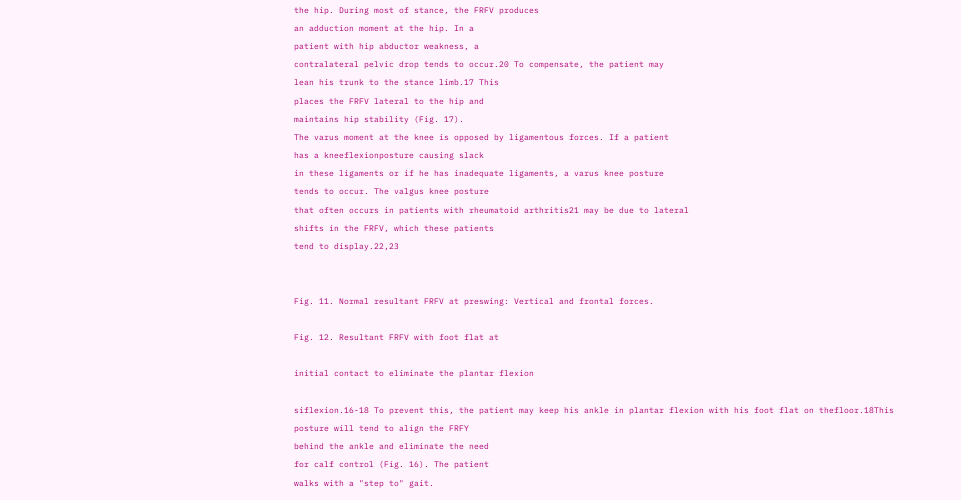the hip. During most of stance, the FRFV produces
an adduction moment at the hip. In a
patient with hip abductor weakness, a
contralateral pelvic drop tends to occur.20 To compensate, the patient may
lean his trunk to the stance limb.17 This
places the FRFV lateral to the hip and
maintains hip stability (Fig. 17).
The varus moment at the knee is opposed by ligamentous forces. If a patient
has a kneeflexionposture causing slack
in these ligaments or if he has inadequate ligaments, a varus knee posture
tends to occur. The valgus knee posture
that often occurs in patients with rheumatoid arthritis21 may be due to lateral
shifts in the FRFV, which these patients
tend to display.22,23


Fig. 11. Normal resultant FRFV at preswing: Vertical and frontal forces.

Fig. 12. Resultant FRFV with foot flat at

initial contact to eliminate the plantar flexion

siflexion.16-18 To prevent this, the patient may keep his ankle in plantar flexion with his foot flat on thefloor.18This
posture will tend to align the FRFY
behind the ankle and eliminate the need
for calf control (Fig. 16). The patient
walks with a "step to" gait.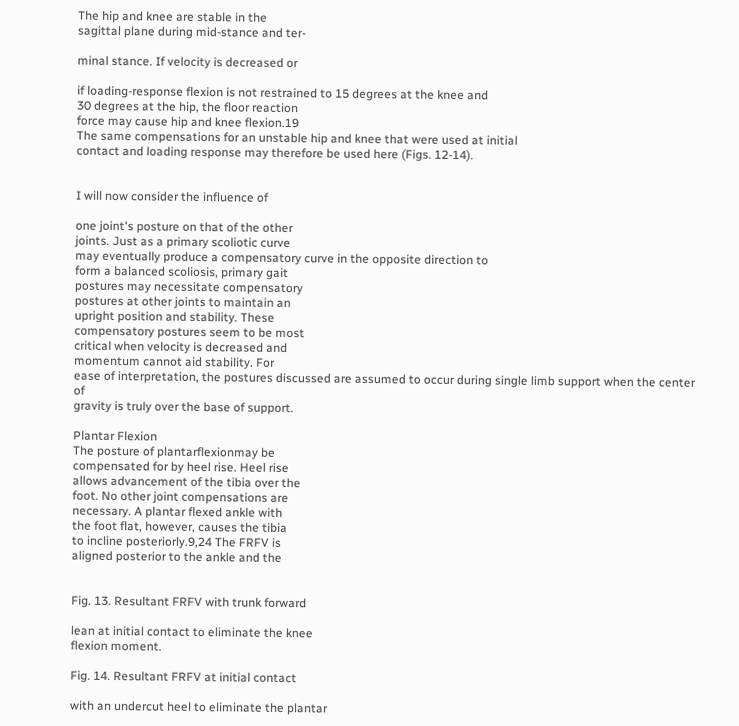The hip and knee are stable in the
sagittal plane during mid-stance and ter-

minal stance. If velocity is decreased or

if loading-response flexion is not restrained to 15 degrees at the knee and
30 degrees at the hip, the floor reaction
force may cause hip and knee flexion.19
The same compensations for an unstable hip and knee that were used at initial
contact and loading response may therefore be used here (Figs. 12-14).


I will now consider the influence of

one joint's posture on that of the other
joints. Just as a primary scoliotic curve
may eventually produce a compensatory curve in the opposite direction to
form a balanced scoliosis, primary gait
postures may necessitate compensatory
postures at other joints to maintain an
upright position and stability. These
compensatory postures seem to be most
critical when velocity is decreased and
momentum cannot aid stability. For
ease of interpretation, the postures discussed are assumed to occur during single limb support when the center of
gravity is truly over the base of support.

Plantar Flexion
The posture of plantarflexionmay be
compensated for by heel rise. Heel rise
allows advancement of the tibia over the
foot. No other joint compensations are
necessary. A plantar flexed ankle with
the foot flat, however, causes the tibia
to incline posteriorly.9,24 The FRFV is
aligned posterior to the ankle and the


Fig. 13. Resultant FRFV with trunk forward

lean at initial contact to eliminate the knee
flexion moment.

Fig. 14. Resultant FRFV at initial contact

with an undercut heel to eliminate the plantar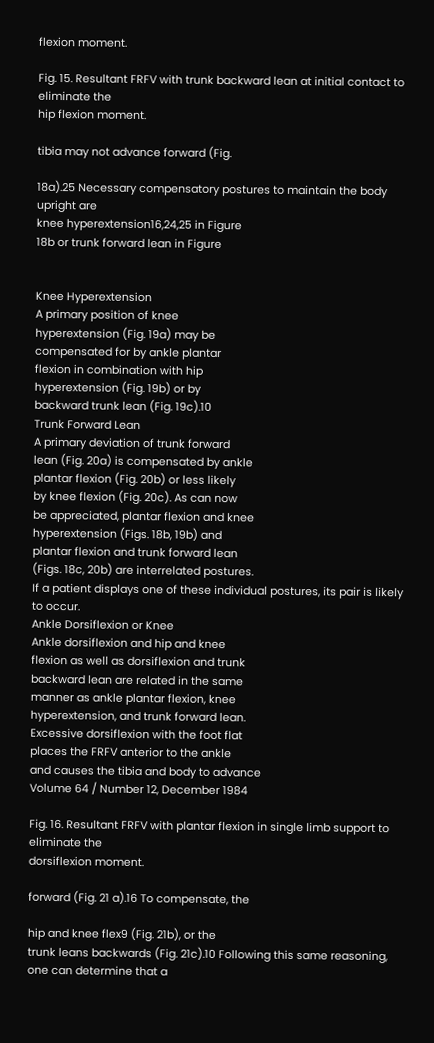flexion moment.

Fig. 15. Resultant FRFV with trunk backward lean at initial contact to eliminate the
hip flexion moment.

tibia may not advance forward (Fig.

18a).25 Necessary compensatory postures to maintain the body upright are
knee hyperextension16,24,25 in Figure
18b or trunk forward lean in Figure


Knee Hyperextension
A primary position of knee
hyperextension (Fig. 19a) may be
compensated for by ankle plantar
flexion in combination with hip
hyperextension (Fig. 19b) or by
backward trunk lean (Fig. 19c).10
Trunk Forward Lean
A primary deviation of trunk forward
lean (Fig. 20a) is compensated by ankle
plantar flexion (Fig. 20b) or less likely
by knee flexion (Fig. 20c). As can now
be appreciated, plantar flexion and knee
hyperextension (Figs. 18b, 19b) and
plantar flexion and trunk forward lean
(Figs. 18c, 20b) are interrelated postures.
If a patient displays one of these individual postures, its pair is likely to occur.
Ankle Dorsiflexion or Knee
Ankle dorsiflexion and hip and knee
flexion as well as dorsiflexion and trunk
backward lean are related in the same
manner as ankle plantar flexion, knee
hyperextension, and trunk forward lean.
Excessive dorsiflexion with the foot flat
places the FRFV anterior to the ankle
and causes the tibia and body to advance
Volume 64 / Number 12, December 1984

Fig. 16. Resultant FRFV with plantar flexion in single limb support to eliminate the
dorsiflexion moment.

forward (Fig. 21 a).16 To compensate, the

hip and knee flex9 (Fig. 21b), or the
trunk leans backwards (Fig. 21c).10 Following this same reasoning, one can determine that a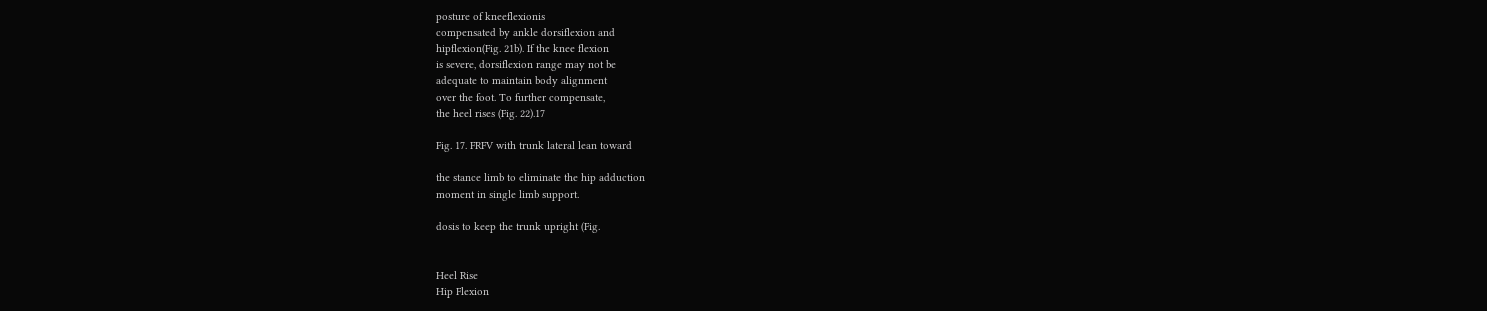posture of kneeflexionis
compensated by ankle dorsiflexion and
hipflexion(Fig. 21b). If the knee flexion
is severe, dorsiflexion range may not be
adequate to maintain body alignment
over the foot. To further compensate,
the heel rises (Fig. 22).17

Fig. 17. FRFV with trunk lateral lean toward

the stance limb to eliminate the hip adduction
moment in single limb support.

dosis to keep the trunk upright (Fig.


Heel Rise
Hip Flexion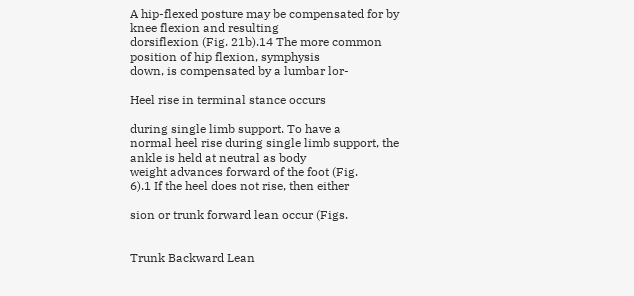A hip-flexed posture may be compensated for by knee flexion and resulting
dorsiflexion (Fig. 21b).14 The more common position of hip flexion, symphysis
down, is compensated by a lumbar lor-

Heel rise in terminal stance occurs

during single limb support. To have a
normal heel rise during single limb support, the ankle is held at neutral as body
weight advances forward of the foot (Fig.
6).1 If the heel does not rise, then either

sion or trunk forward lean occur (Figs.


Trunk Backward Lean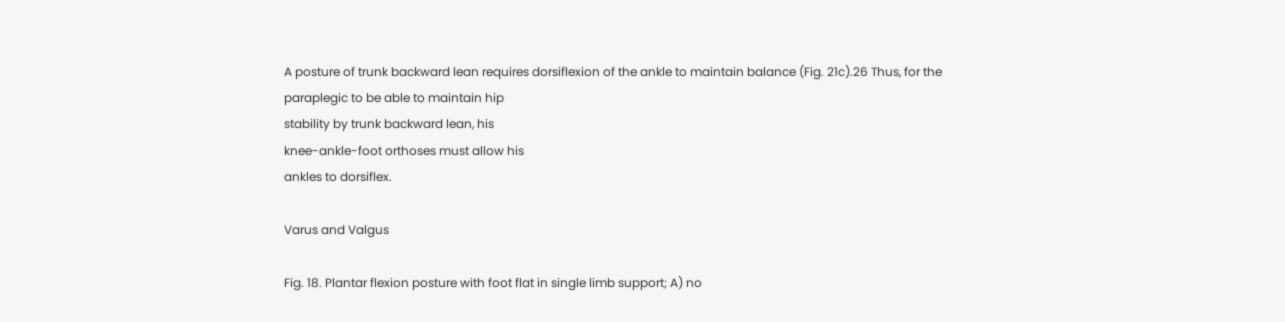A posture of trunk backward lean requires dorsiflexion of the ankle to maintain balance (Fig. 21c).26 Thus, for the
paraplegic to be able to maintain hip
stability by trunk backward lean, his
knee-ankle-foot orthoses must allow his
ankles to dorsiflex.

Varus and Valgus

Fig. 18. Plantar flexion posture with foot flat in single limb support; A) no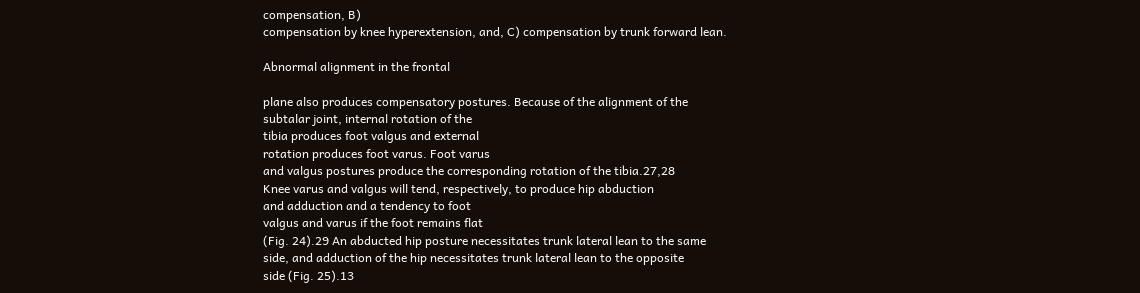compensation, B)
compensation by knee hyperextension, and, C) compensation by trunk forward lean.

Abnormal alignment in the frontal

plane also produces compensatory postures. Because of the alignment of the
subtalar joint, internal rotation of the
tibia produces foot valgus and external
rotation produces foot varus. Foot varus
and valgus postures produce the corresponding rotation of the tibia.27,28
Knee varus and valgus will tend, respectively, to produce hip abduction
and adduction and a tendency to foot
valgus and varus if the foot remains flat
(Fig. 24).29 An abducted hip posture necessitates trunk lateral lean to the same
side, and adduction of the hip necessitates trunk lateral lean to the opposite
side (Fig. 25).13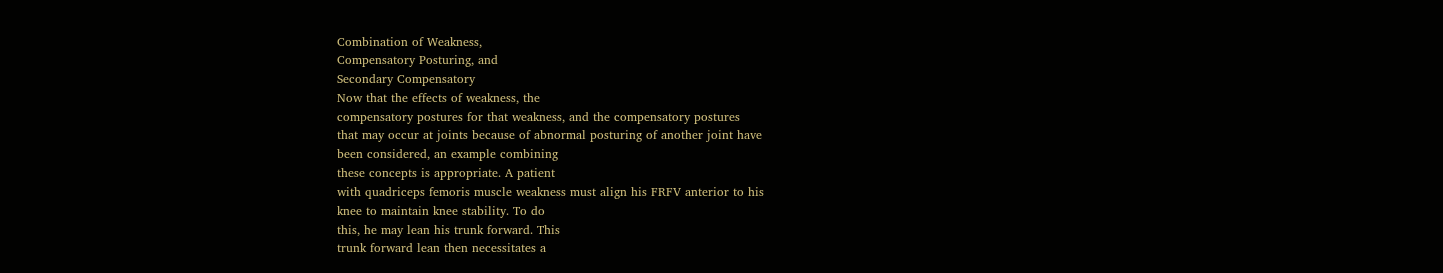Combination of Weakness,
Compensatory Posturing, and
Secondary Compensatory
Now that the effects of weakness, the
compensatory postures for that weakness, and the compensatory postures
that may occur at joints because of abnormal posturing of another joint have
been considered, an example combining
these concepts is appropriate. A patient
with quadriceps femoris muscle weakness must align his FRFV anterior to his
knee to maintain knee stability. To do
this, he may lean his trunk forward. This
trunk forward lean then necessitates a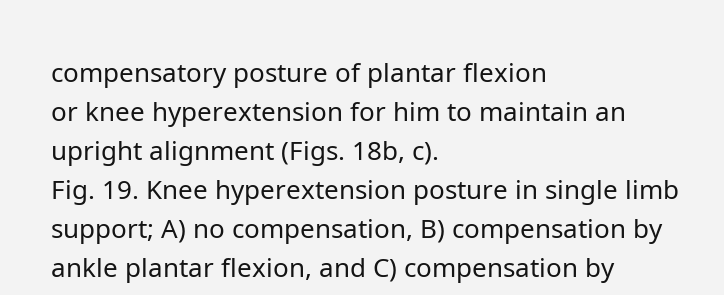compensatory posture of plantar flexion
or knee hyperextension for him to maintain an upright alignment (Figs. 18b, c).
Fig. 19. Knee hyperextension posture in single limb support; A) no compensation, B) compensation by ankle plantar flexion, and C) compensation by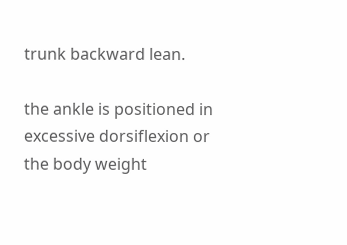trunk backward lean.

the ankle is positioned in excessive dorsiflexion or the body weight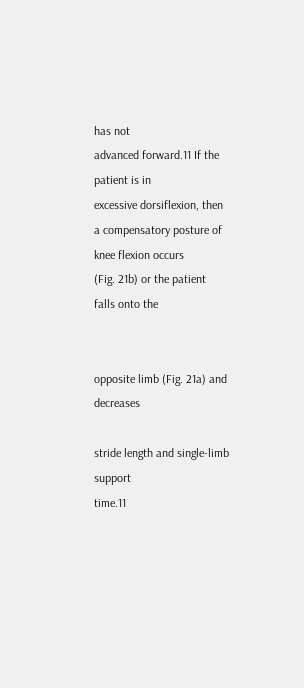has not
advanced forward.11 If the patient is in
excessive dorsiflexion, then a compensatory posture of knee flexion occurs
(Fig. 21b) or the patient falls onto the


opposite limb (Fig. 21a) and decreases

stride length and single-limb support
time.11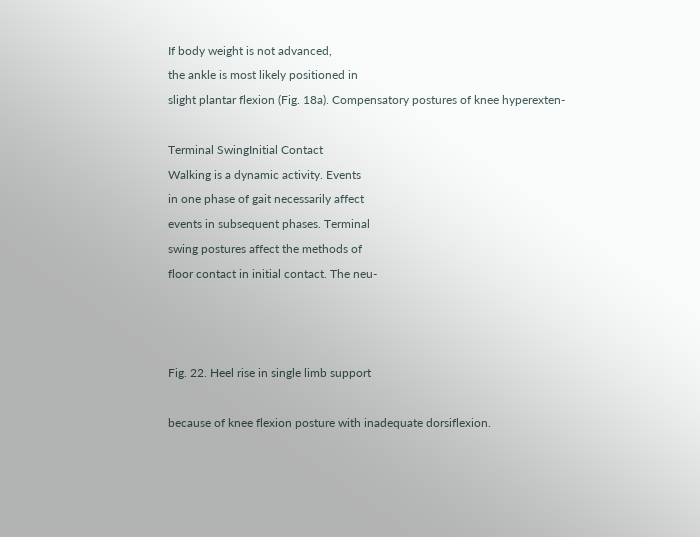If body weight is not advanced,
the ankle is most likely positioned in
slight plantar flexion (Fig. 18a). Compensatory postures of knee hyperexten-

Terminal SwingInitial Contact
Walking is a dynamic activity. Events
in one phase of gait necessarily affect
events in subsequent phases. Terminal
swing postures affect the methods of
floor contact in initial contact. The neu-



Fig. 22. Heel rise in single limb support

because of knee flexion posture with inadequate dorsiflexion.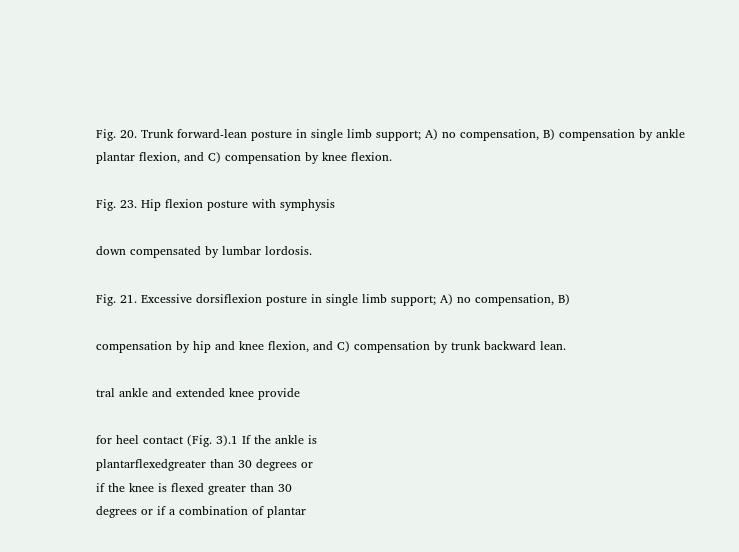Fig. 20. Trunk forward-lean posture in single limb support; A) no compensation, B) compensation by ankle plantar flexion, and C) compensation by knee flexion.

Fig. 23. Hip flexion posture with symphysis

down compensated by lumbar lordosis.

Fig. 21. Excessive dorsiflexion posture in single limb support; A) no compensation, B)

compensation by hip and knee flexion, and C) compensation by trunk backward lean.

tral ankle and extended knee provide

for heel contact (Fig. 3).1 If the ankle is
plantarflexedgreater than 30 degrees or
if the knee is flexed greater than 30
degrees or if a combination of plantar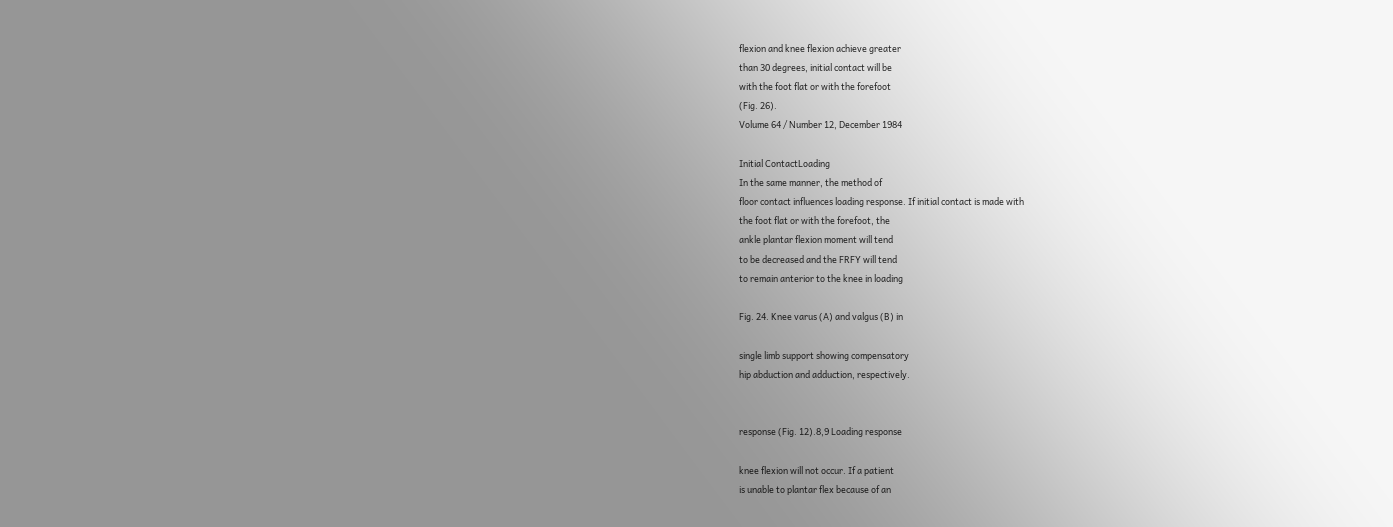flexion and knee flexion achieve greater
than 30 degrees, initial contact will be
with the foot flat or with the forefoot
(Fig. 26).
Volume 64 / Number 12, December 1984

Initial ContactLoading
In the same manner, the method of
floor contact influences loading response. If initial contact is made with
the foot flat or with the forefoot, the
ankle plantar flexion moment will tend
to be decreased and the FRFY will tend
to remain anterior to the knee in loading

Fig. 24. Knee varus (A) and valgus (B) in

single limb support showing compensatory
hip abduction and adduction, respectively.


response (Fig. 12).8,9 Loading response

knee flexion will not occur. If a patient
is unable to plantar flex because of an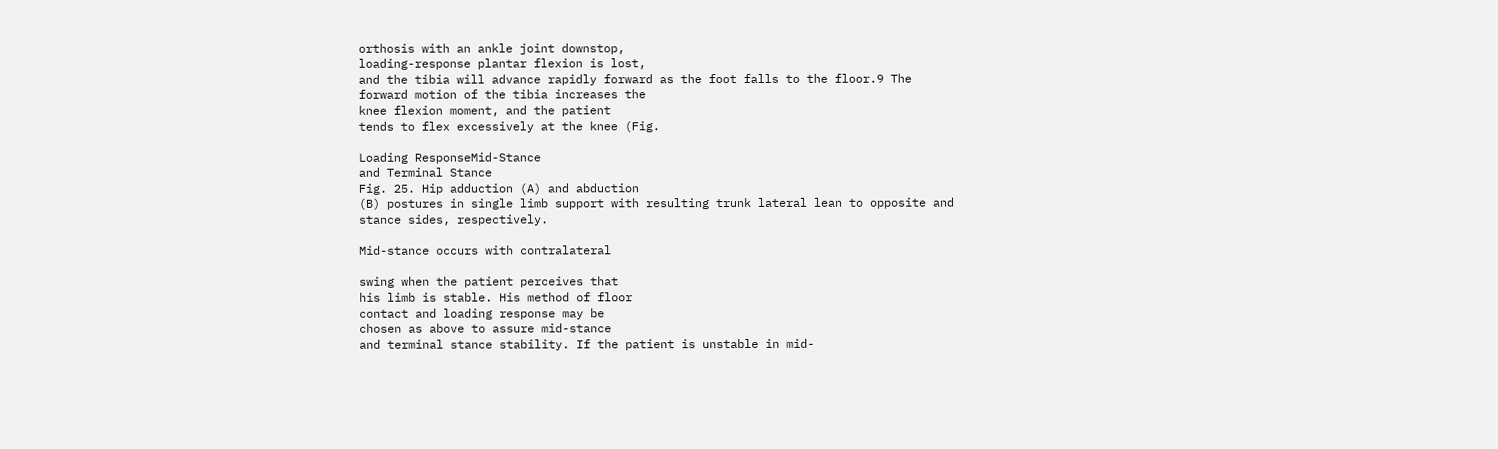orthosis with an ankle joint downstop,
loading-response plantar flexion is lost,
and the tibia will advance rapidly forward as the foot falls to the floor.9 The
forward motion of the tibia increases the
knee flexion moment, and the patient
tends to flex excessively at the knee (Fig.

Loading ResponseMid-Stance
and Terminal Stance
Fig. 25. Hip adduction (A) and abduction
(B) postures in single limb support with resulting trunk lateral lean to opposite and
stance sides, respectively.

Mid-stance occurs with contralateral

swing when the patient perceives that
his limb is stable. His method of floor
contact and loading response may be
chosen as above to assure mid-stance
and terminal stance stability. If the patient is unstable in mid-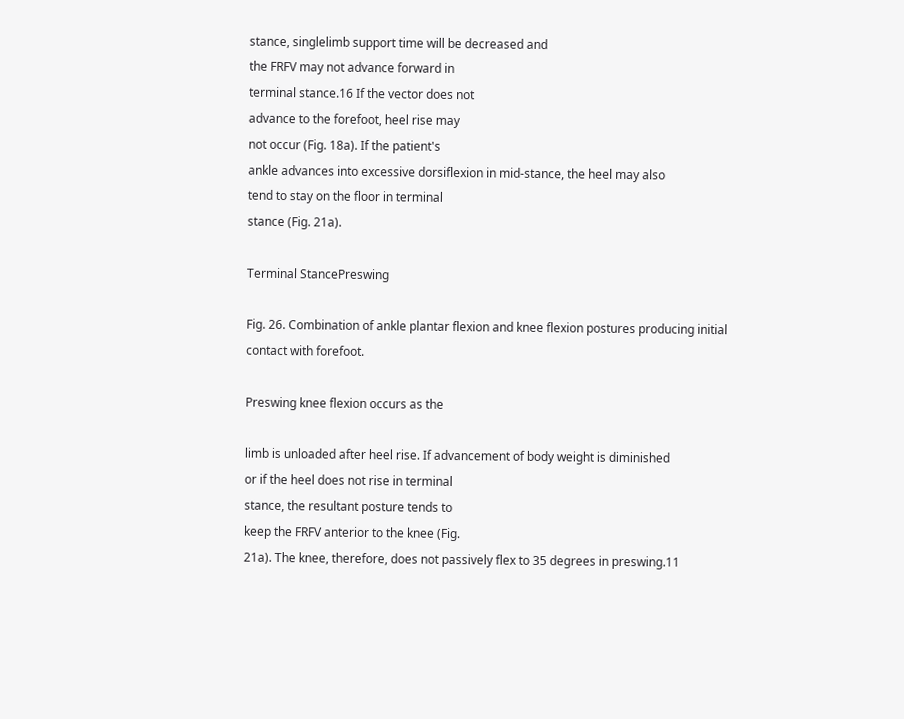stance, singlelimb support time will be decreased and
the FRFV may not advance forward in
terminal stance.16 If the vector does not
advance to the forefoot, heel rise may
not occur (Fig. 18a). If the patient's
ankle advances into excessive dorsiflexion in mid-stance, the heel may also
tend to stay on the floor in terminal
stance (Fig. 21a).

Terminal StancePreswing

Fig. 26. Combination of ankle plantar flexion and knee flexion postures producing initial
contact with forefoot.

Preswing knee flexion occurs as the

limb is unloaded after heel rise. If advancement of body weight is diminished
or if the heel does not rise in terminal
stance, the resultant posture tends to
keep the FRFV anterior to the knee (Fig.
21a). The knee, therefore, does not passively flex to 35 degrees in preswing.11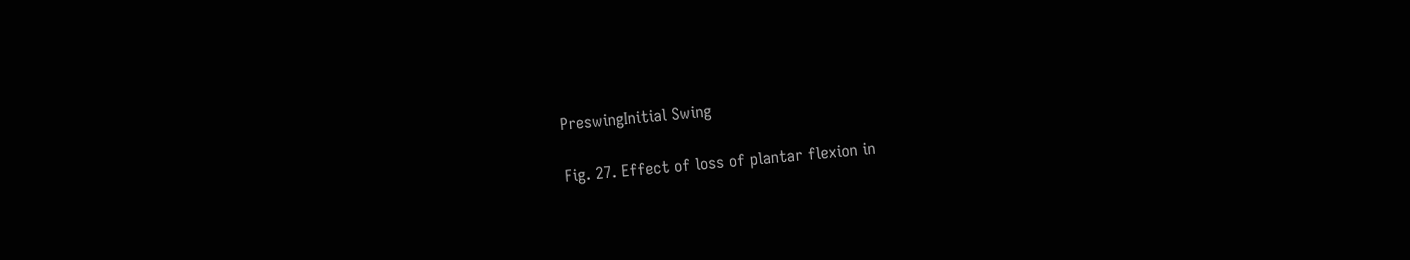PreswingInitial Swing

Fig. 27. Effect of loss of plantar flexion in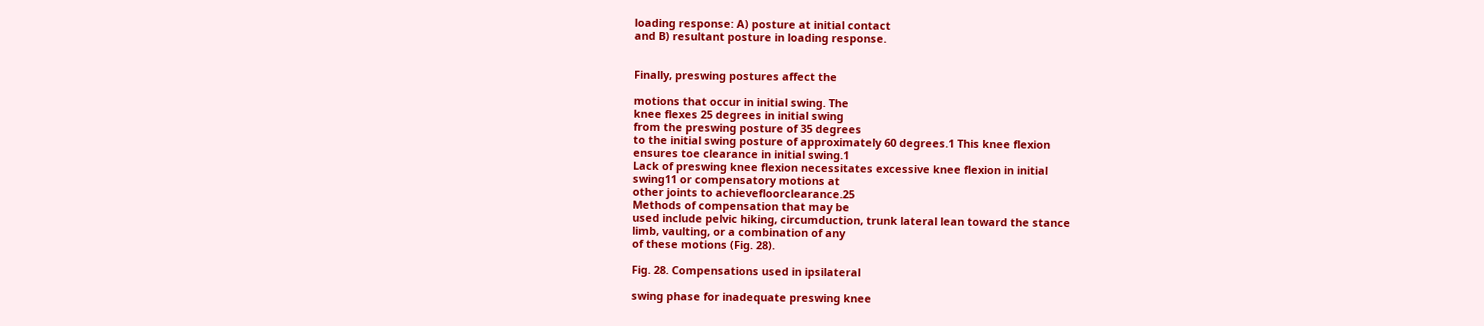loading response: A) posture at initial contact
and B) resultant posture in loading response.


Finally, preswing postures affect the

motions that occur in initial swing. The
knee flexes 25 degrees in initial swing
from the preswing posture of 35 degrees
to the initial swing posture of approximately 60 degrees.1 This knee flexion
ensures toe clearance in initial swing.1
Lack of preswing knee flexion necessitates excessive knee flexion in initial
swing11 or compensatory motions at
other joints to achievefloorclearance.25
Methods of compensation that may be
used include pelvic hiking, circumduction, trunk lateral lean toward the stance
limb, vaulting, or a combination of any
of these motions (Fig. 28).

Fig. 28. Compensations used in ipsilateral

swing phase for inadequate preswing knee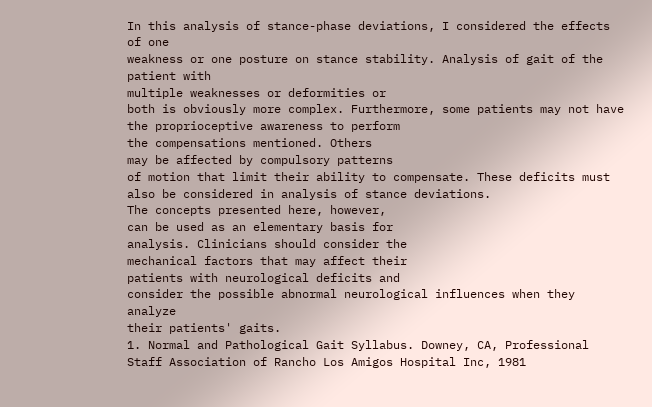In this analysis of stance-phase deviations, I considered the effects of one
weakness or one posture on stance stability. Analysis of gait of the patient with
multiple weaknesses or deformities or
both is obviously more complex. Furthermore, some patients may not have
the proprioceptive awareness to perform
the compensations mentioned. Others
may be affected by compulsory patterns
of motion that limit their ability to compensate. These deficits must also be considered in analysis of stance deviations.
The concepts presented here, however,
can be used as an elementary basis for
analysis. Clinicians should consider the
mechanical factors that may affect their
patients with neurological deficits and
consider the possible abnormal neurological influences when they analyze
their patients' gaits.
1. Normal and Pathological Gait Syllabus. Downey, CA, Professional Staff Association of Rancho Los Amigos Hospital Inc, 1981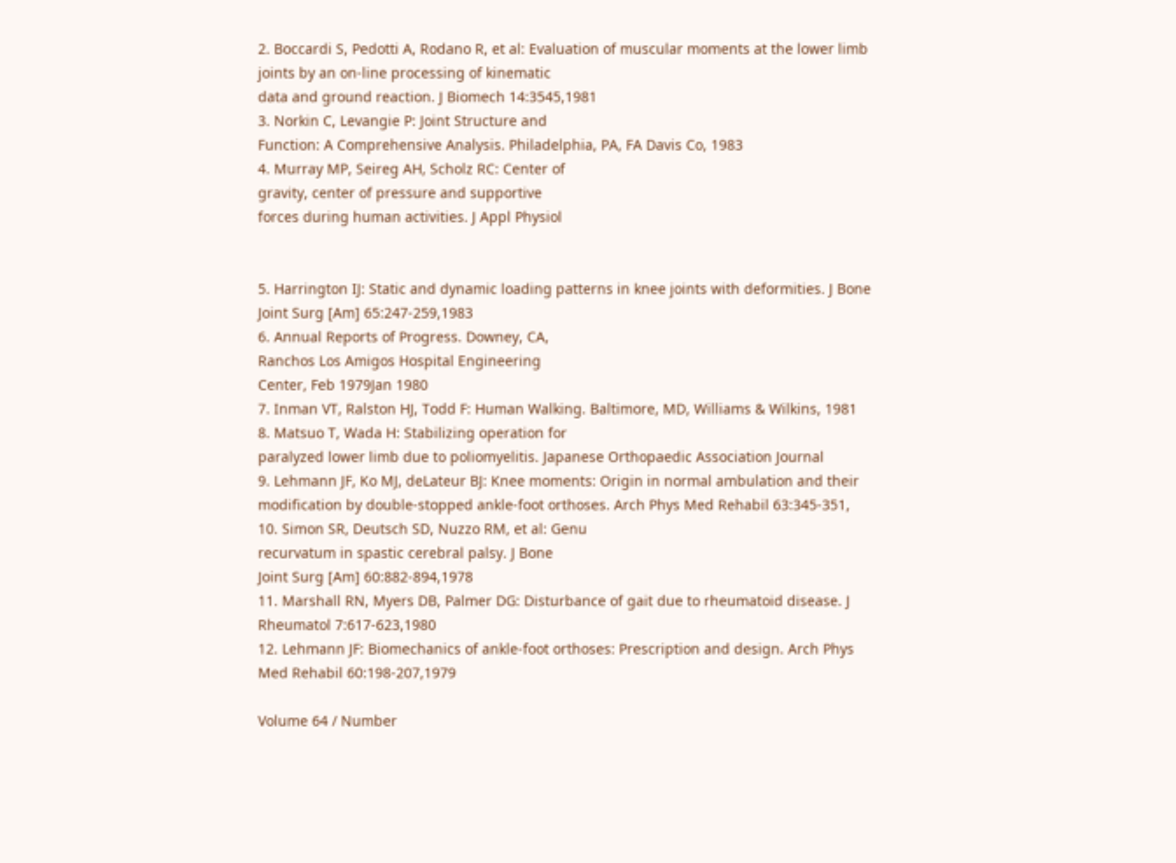2. Boccardi S, Pedotti A, Rodano R, et al: Evaluation of muscular moments at the lower limb
joints by an on-line processing of kinematic
data and ground reaction. J Biomech 14:3545,1981
3. Norkin C, Levangie P: Joint Structure and
Function: A Comprehensive Analysis. Philadelphia, PA, FA Davis Co, 1983
4. Murray MP, Seireg AH, Scholz RC: Center of
gravity, center of pressure and supportive
forces during human activities. J Appl Physiol


5. Harrington IJ: Static and dynamic loading patterns in knee joints with deformities. J Bone
Joint Surg [Am] 65:247-259,1983
6. Annual Reports of Progress. Downey, CA,
Ranchos Los Amigos Hospital Engineering
Center, Feb 1979Jan 1980
7. Inman VT, Ralston HJ, Todd F: Human Walking. Baltimore, MD, Williams & Wilkins, 1981
8. Matsuo T, Wada H: Stabilizing operation for
paralyzed lower limb due to poliomyelitis. Japanese Orthopaedic Association Journal
9. Lehmann JF, Ko MJ, deLateur BJ: Knee moments: Origin in normal ambulation and their
modification by double-stopped ankle-foot orthoses. Arch Phys Med Rehabil 63:345-351,
10. Simon SR, Deutsch SD, Nuzzo RM, et al: Genu
recurvatum in spastic cerebral palsy. J Bone
Joint Surg [Am] 60:882-894,1978
11. Marshall RN, Myers DB, Palmer DG: Disturbance of gait due to rheumatoid disease. J
Rheumatol 7:617-623,1980
12. Lehmann JF: Biomechanics of ankle-foot orthoses: Prescription and design. Arch Phys
Med Rehabil 60:198-207,1979

Volume 64 / Number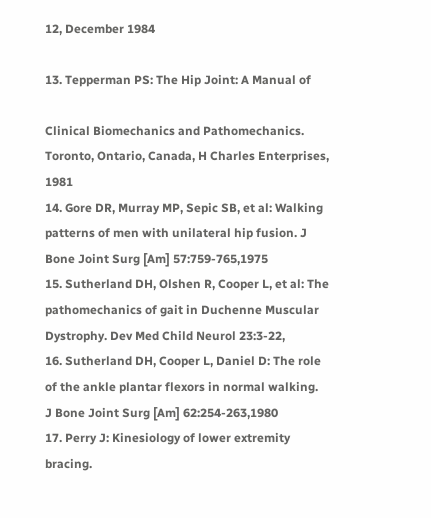12, December 1984

13. Tepperman PS: The Hip Joint: A Manual of

Clinical Biomechanics and Pathomechanics.
Toronto, Ontario, Canada, H Charles Enterprises, 1981
14. Gore DR, Murray MP, Sepic SB, et al: Walking
patterns of men with unilateral hip fusion. J
Bone Joint Surg [Am] 57:759-765,1975
15. Sutherland DH, Olshen R, Cooper L, et al: The
pathomechanics of gait in Duchenne Muscular
Dystrophy. Dev Med Child Neurol 23:3-22,
16. Sutherland DH, Cooper L, Daniel D: The role
of the ankle plantar flexors in normal walking.
J Bone Joint Surg [Am] 62:254-263,1980
17. Perry J: Kinesiology of lower extremity bracing.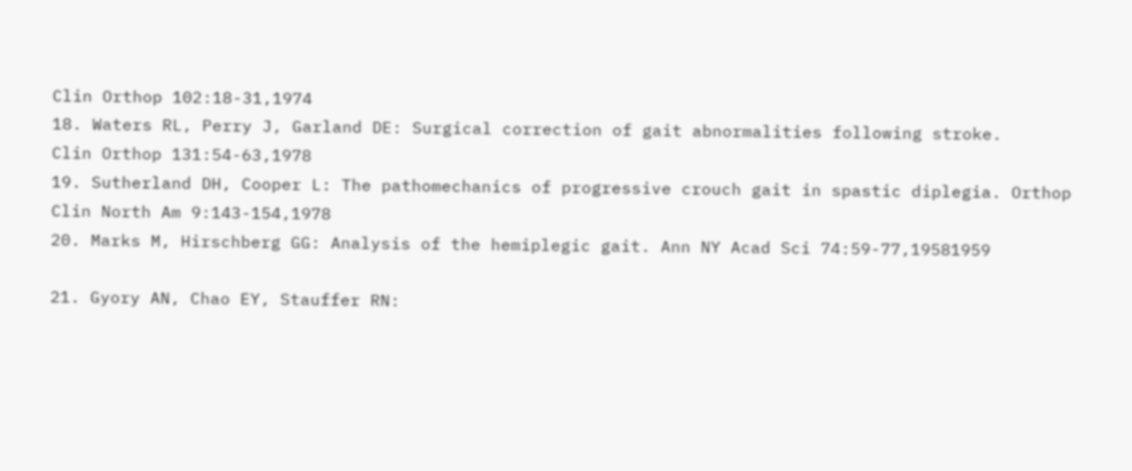Clin Orthop 102:18-31,1974
18. Waters RL, Perry J, Garland DE: Surgical correction of gait abnormalities following stroke.
Clin Orthop 131:54-63,1978
19. Sutherland DH, Cooper L: The pathomechanics of progressive crouch gait in spastic diplegia. Orthop Clin North Am 9:143-154,1978
20. Marks M, Hirschberg GG: Analysis of the hemiplegic gait. Ann NY Acad Sci 74:59-77,19581959

21. Gyory AN, Chao EY, Stauffer RN: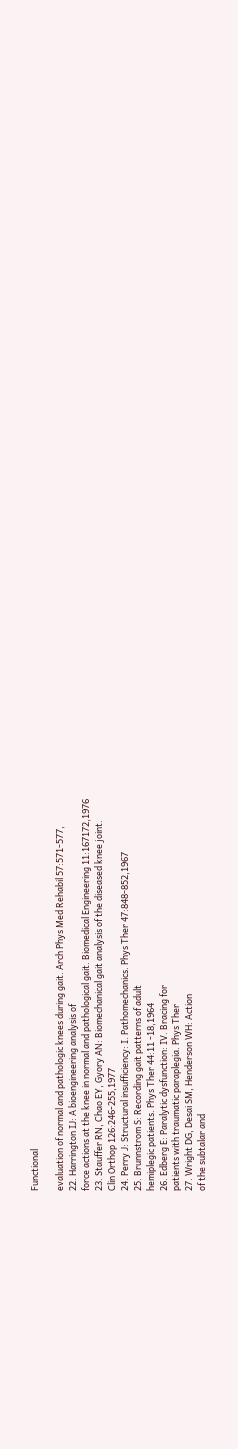Functional

evaluation of normal and pathologic knees during gait. Arch Phys Med Rehabil 57:571-577,
22. Harrington IJ: A bioengineering analysis of
force actions at the knee in normal and pathological gait. Biomedical Engineering 11:167172,1976
23. Stauffer RN, Chao EY, Gyory AN: Biomechanical gait analysis of the diseased knee joint.
Clin Orthop 126:246-255,1977
24. Perry J: Structural insufficiency: I. Pathomechanics. Phys Ther 47:848-852,1967
25. Brunnstrom S: Recording gait patterns of adult
hemiplegic patients. Phys Ther 44:11 -18,1964
26. Edberg E: Paralytic dysfunction: IV. Bracing for
patients with traumatic paraplegia. Phys Ther
27. Wright DG, Desai SM, Henderson WH: Action
of the subtalar and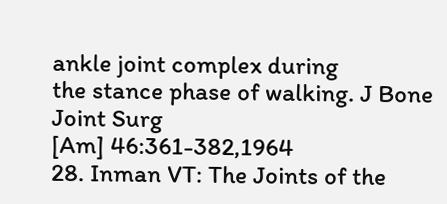ankle joint complex during
the stance phase of walking. J Bone Joint Surg
[Am] 46:361-382,1964
28. Inman VT: The Joints of the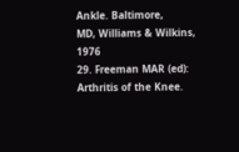Ankle. Baltimore,
MD, Williams & Wilkins, 1976
29. Freeman MAR (ed): Arthritis of the Knee.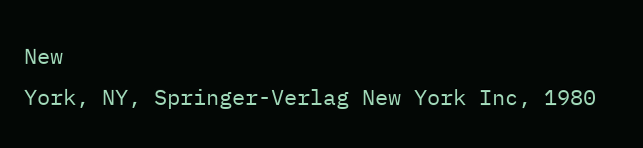New
York, NY, Springer-Verlag New York Inc, 1980